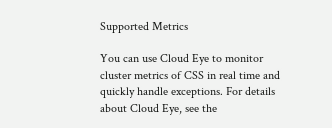Supported Metrics

You can use Cloud Eye to monitor cluster metrics of CSS in real time and quickly handle exceptions. For details about Cloud Eye, see the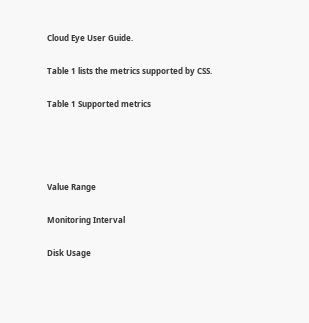Cloud Eye User Guide.

Table 1 lists the metrics supported by CSS.

Table 1 Supported metrics




Value Range

Monitoring Interval

Disk Usage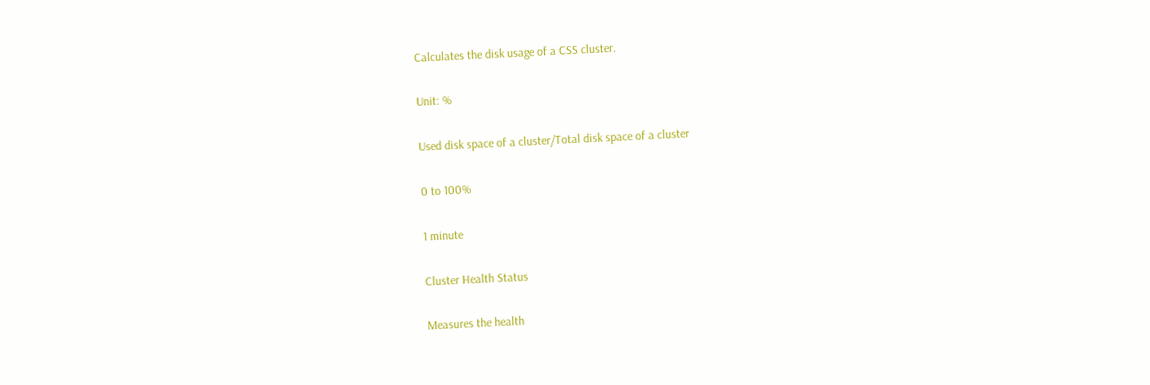Calculates the disk usage of a CSS cluster.

Unit: %

Used disk space of a cluster/Total disk space of a cluster

0 to 100%

1 minute

Cluster Health Status

Measures the health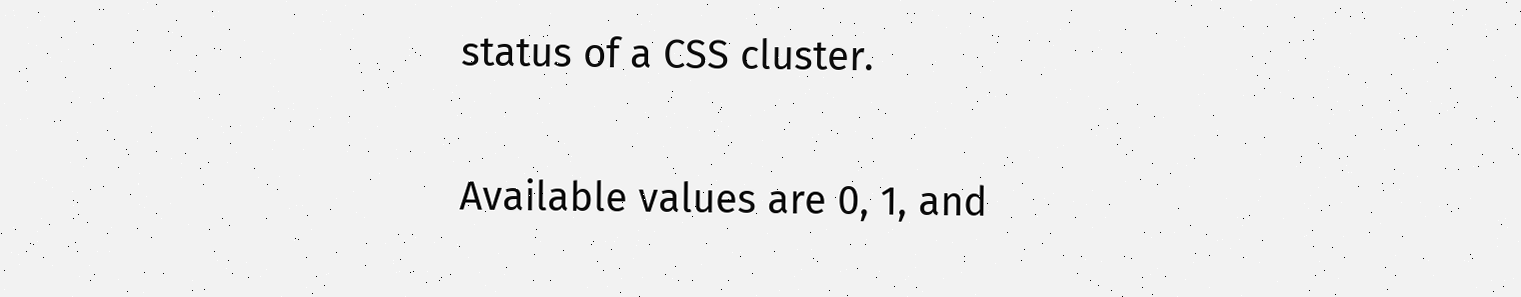status of a CSS cluster.


Available values are 0, 1, and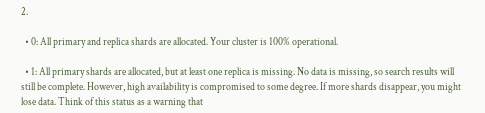2.

  • 0: All primary and replica shards are allocated. Your cluster is 100% operational.

  • 1: All primary shards are allocated, but at least one replica is missing. No data is missing, so search results will still be complete. However, high availability is compromised to some degree. If more shards disappear, you might lose data. Think of this status as a warning that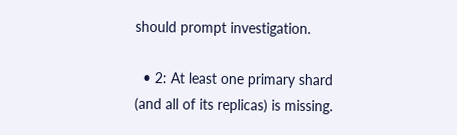should prompt investigation.

  • 2: At least one primary shard (and all of its replicas) is missing.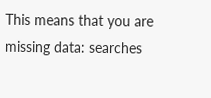This means that you are missing data: searches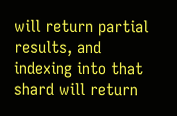will return partial results, and indexing into that shard will return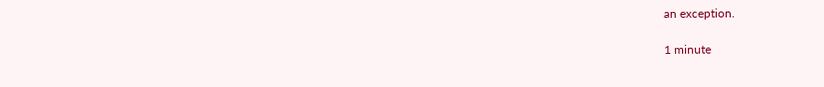an exception.

1 minute